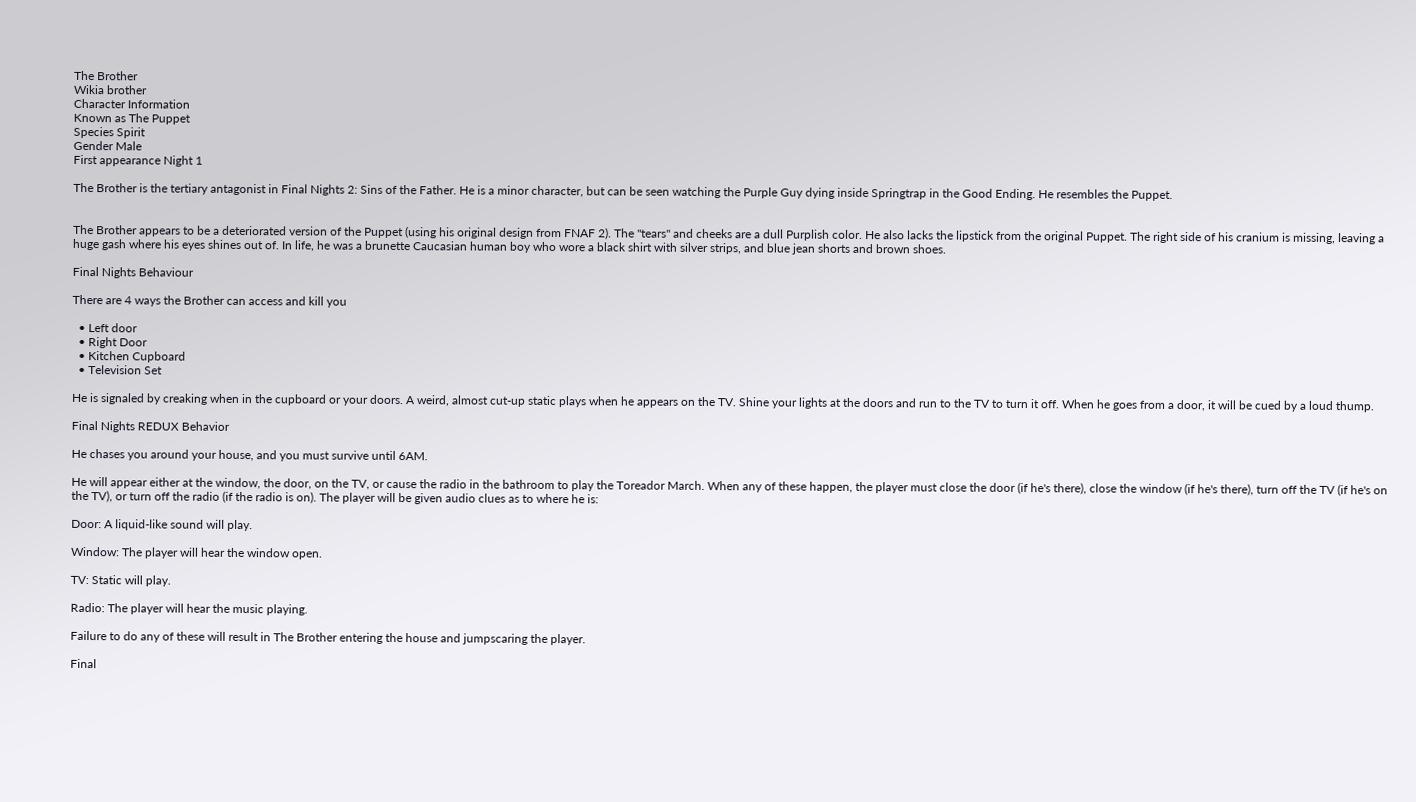The Brother
Wikia brother
Character Information
Known as The Puppet
Species Spirit
Gender Male
First appearance Night 1

The Brother is the tertiary antagonist in Final Nights 2: Sins of the Father. He is a minor character, but can be seen watching the Purple Guy dying inside Springtrap in the Good Ending. He resembles the Puppet.


The Brother appears to be a deteriorated version of the Puppet (using his original design from FNAF 2). The "tears" and cheeks are a dull Purplish color. He also lacks the lipstick from the original Puppet. The right side of his cranium is missing, leaving a huge gash where his eyes shines out of. In life, he was a brunette Caucasian human boy who wore a black shirt with silver strips, and blue jean shorts and brown shoes.

Final Nights Behaviour

There are 4 ways the Brother can access and kill you

  • Left door
  • Right Door
  • Kitchen Cupboard
  • Television Set

He is signaled by creaking when in the cupboard or your doors. A weird, almost cut-up static plays when he appears on the TV. Shine your lights at the doors and run to the TV to turn it off. When he goes from a door, it will be cued by a loud thump.

Final Nights REDUX Behavior

He chases you around your house, and you must survive until 6AM.

He will appear either at the window, the door, on the TV, or cause the radio in the bathroom to play the Toreador March. When any of these happen, the player must close the door (if he's there), close the window (if he's there), turn off the TV (if he's on the TV), or turn off the radio (if the radio is on). The player will be given audio clues as to where he is:

Door: A liquid-like sound will play.

Window: The player will hear the window open.

TV: Static will play.

Radio: The player will hear the music playing.

Failure to do any of these will result in The Brother entering the house and jumpscaring the player.

Final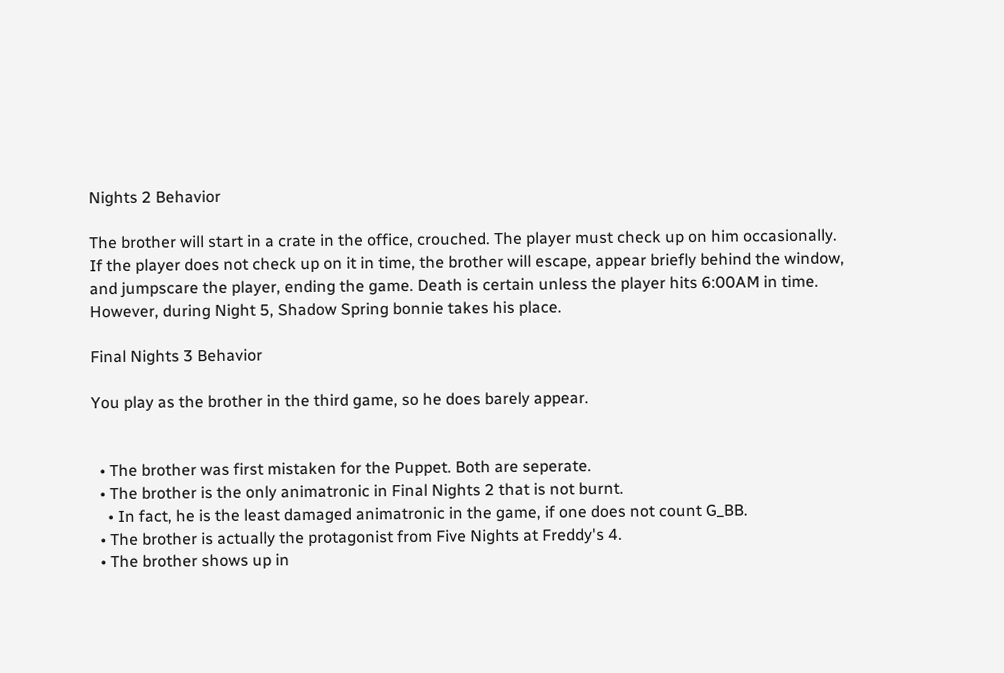Nights 2 Behavior

The brother will start in a crate in the office, crouched. The player must check up on him occasionally. If the player does not check up on it in time, the brother will escape, appear briefly behind the window, and jumpscare the player, ending the game. Death is certain unless the player hits 6:00AM in time. However, during Night 5, Shadow Spring bonnie takes his place.

Final Nights 3 Behavior

You play as the brother in the third game, so he does barely appear.


  • The brother was first mistaken for the Puppet. Both are seperate.
  • The brother is the only animatronic in Final Nights 2 that is not burnt.
    • In fact, he is the least damaged animatronic in the game, if one does not count G_BB.
  • The brother is actually the protagonist from Five Nights at Freddy's 4.
  • The brother shows up in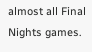almost all Final Nights games.